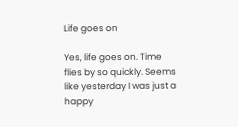Life goes on

Yes, life goes on. Time flies by so quickly. Seems like yesterday I was just a happy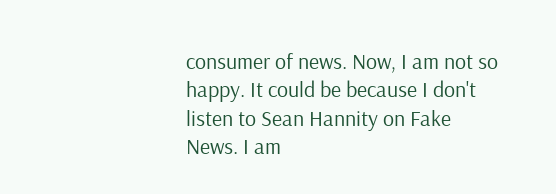consumer of news. Now, I am not so happy. It could be because I don't listen to Sean Hannity on Fake News. I am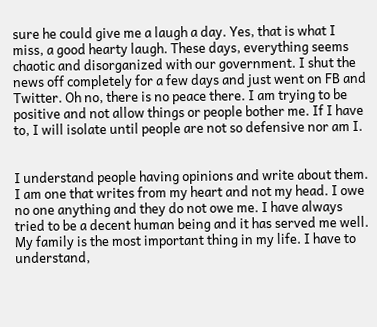sure he could give me a laugh a day. Yes, that is what I miss, a good hearty laugh. These days, everything seems chaotic and disorganized with our government. I shut the news off completely for a few days and just went on FB and Twitter. Oh no, there is no peace there. I am trying to be positive and not allow things or people bother me. If I have to, I will isolate until people are not so defensive nor am I.


I understand people having opinions and write about them. I am one that writes from my heart and not my head. I owe no one anything and they do not owe me. I have always tried to be a decent human being and it has served me well. My family is the most important thing in my life. I have to understand,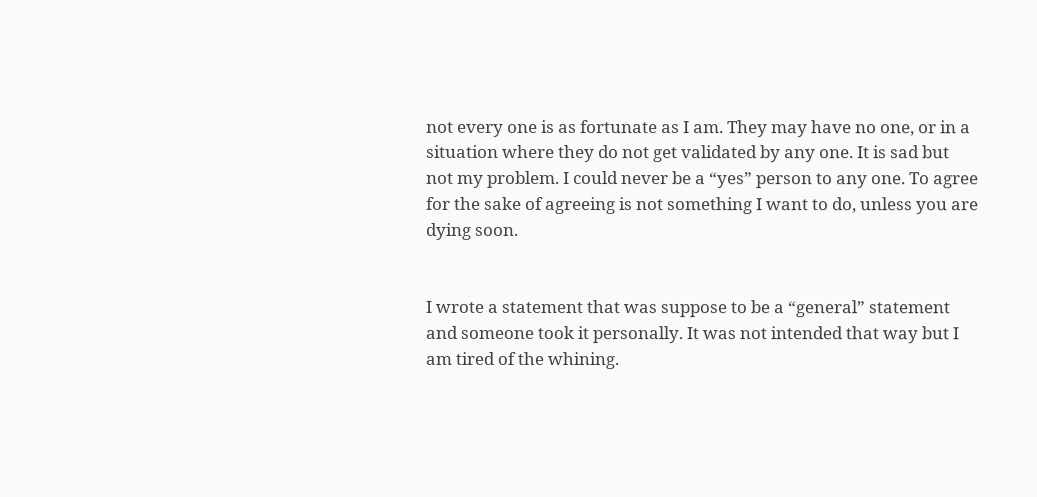not every one is as fortunate as I am. They may have no one, or in a situation where they do not get validated by any one. It is sad but not my problem. I could never be a “yes” person to any one. To agree for the sake of agreeing is not something I want to do, unless you are dying soon.


I wrote a statement that was suppose to be a “general” statement and someone took it personally. It was not intended that way but I am tired of the whining.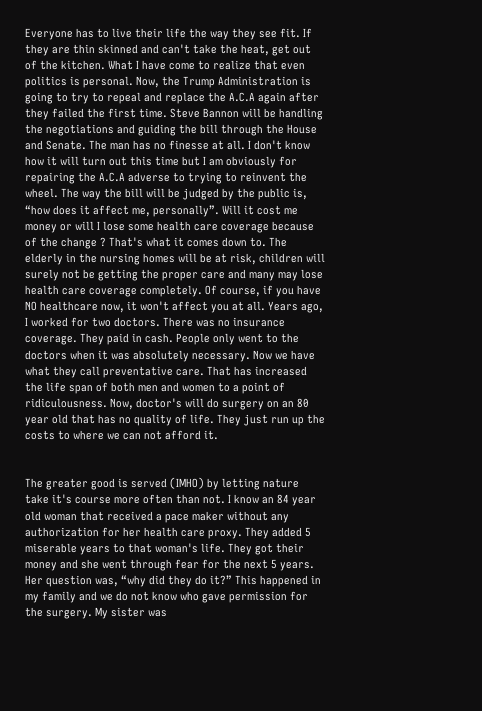Everyone has to live their life the way they see fit. If they are thin skinned and can't take the heat, get out of the kitchen. What I have come to realize that even politics is personal. Now, the Trump Administration is going to try to repeal and replace the A.C.A again after they failed the first time. Steve Bannon will be handling the negotiations and guiding the bill through the House and Senate. The man has no finesse at all. I don't know how it will turn out this time but I am obviously for repairing the A.C.A adverse to trying to reinvent the wheel. The way the bill will be judged by the public is, “how does it affect me, personally”. Will it cost me money or will I lose some health care coverage because of the change ? That's what it comes down to. The elderly in the nursing homes will be at risk, children will surely not be getting the proper care and many may lose health care coverage completely. Of course, if you have NO healthcare now, it won't affect you at all. Years ago, I worked for two doctors. There was no insurance coverage. They paid in cash. People only went to the doctors when it was absolutely necessary. Now we have what they call preventative care. That has increased the life span of both men and women to a point of ridiculousness. Now, doctor's will do surgery on an 80 year old that has no quality of life. They just run up the costs to where we can not afford it.


The greater good is served (IMHO) by letting nature take it's course more often than not. I know an 84 year old woman that received a pace maker without any authorization for her health care proxy. They added 5 miserable years to that woman's life. They got their money and she went through fear for the next 5 years. Her question was, “why did they do it?” This happened in my family and we do not know who gave permission for the surgery. My sister was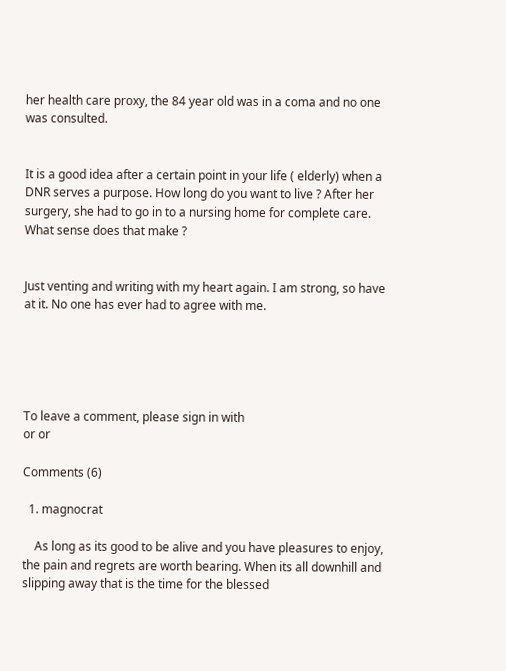her health care proxy, the 84 year old was in a coma and no one was consulted.


It is a good idea after a certain point in your life ( elderly) when a DNR serves a purpose. How long do you want to live ? After her surgery, she had to go in to a nursing home for complete care. What sense does that make ?


Just venting and writing with my heart again. I am strong, so have at it. No one has ever had to agree with me.





To leave a comment, please sign in with
or or

Comments (6)

  1. magnocrat

    As long as its good to be alive and you have pleasures to enjoy, the pain and regrets are worth bearing. When its all downhill and slipping away that is the time for the blessed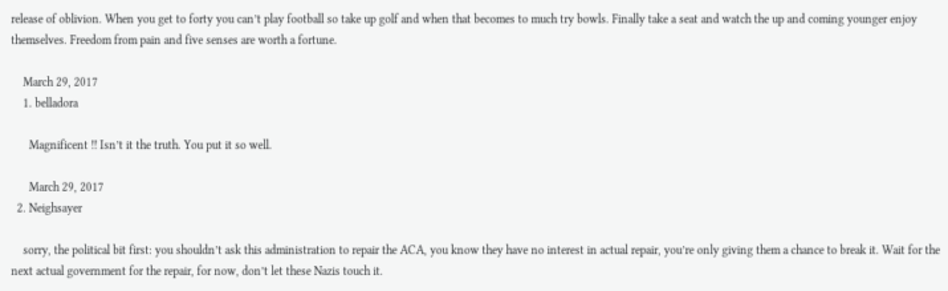release of oblivion. When you get to forty you can’t play football so take up golf and when that becomes to much try bowls. Finally take a seat and watch the up and coming younger enjoy themselves. Freedom from pain and five senses are worth a fortune.

    March 29, 2017
    1. belladora

      Magnificent !! Isn’t it the truth. You put it so well.

      March 29, 2017
  2. Neighsayer

    sorry, the political bit first: you shouldn’t ask this administration to repair the ACA, you know they have no interest in actual repair, you’re only giving them a chance to break it. Wait for the next actual government for the repair, for now, don’t let these Nazis touch it.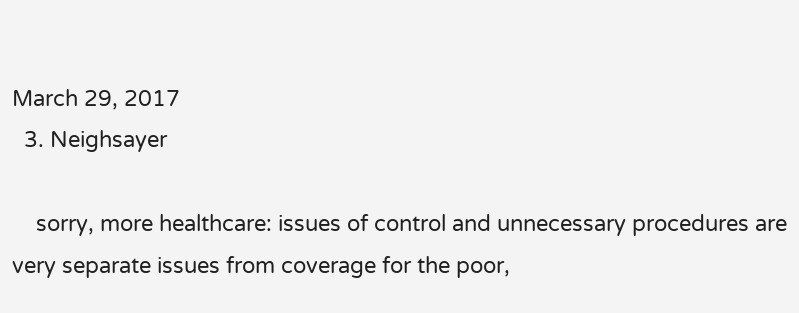March 29, 2017
  3. Neighsayer

    sorry, more healthcare: issues of control and unnecessary procedures are very separate issues from coverage for the poor,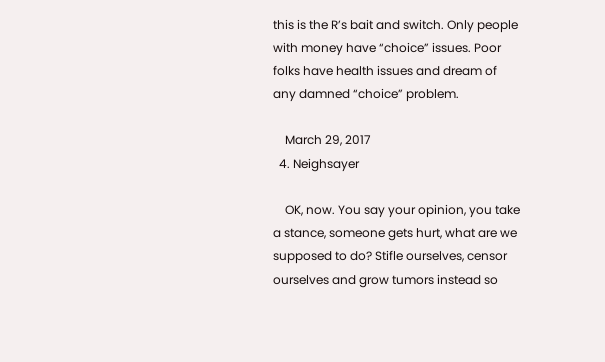this is the R’s bait and switch. Only people with money have “choice” issues. Poor folks have health issues and dream of any damned “choice” problem.

    March 29, 2017
  4. Neighsayer

    OK, now. You say your opinion, you take a stance, someone gets hurt, what are we supposed to do? Stifle ourselves, censor ourselves and grow tumors instead so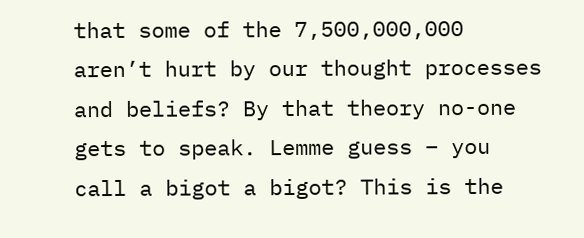that some of the 7,500,000,000 aren’t hurt by our thought processes and beliefs? By that theory no-one gets to speak. Lemme guess – you call a bigot a bigot? This is the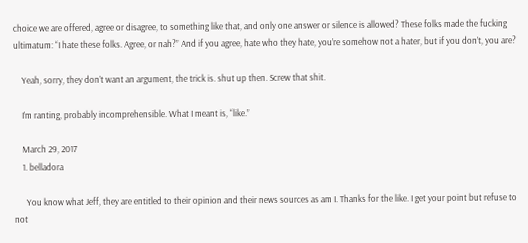choice we are offered, agree or disagree, to something like that, and only one answer or silence is allowed? These folks made the fucking ultimatum: “I hate these folks. Agree, or nah?” And if you agree, hate who they hate, you’re somehow not a hater, but if you don’t, you are?

    Yeah, sorry, they don’t want an argument, the trick is. shut up then. Screw that shit.

    I’m ranting, probably incomprehensible. What I meant is, “like.”

    March 29, 2017
    1. belladora

      You know what Jeff, they are entitled to their opinion and their news sources as am I. Thanks for the like. I get your point but refuse to not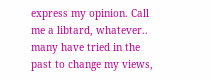express my opinion. Call me a libtard, whatever.. many have tried in the past to change my views,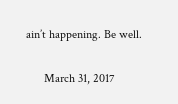ain’t happening. Be well.

      March 31, 2017